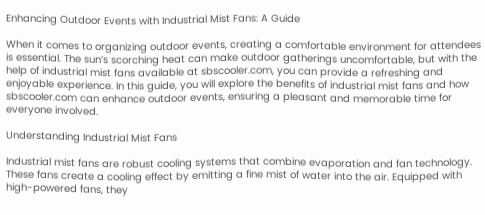Enhancing Outdoor Events with Industrial Mist Fans: A Guide

When it comes to organizing outdoor events, creating a comfortable environment for attendees is essential. The sun’s scorching heat can make outdoor gatherings uncomfortable, but with the help of industrial mist fans available at sbscooler.com, you can provide a refreshing and enjoyable experience. In this guide, you will explore the benefits of industrial mist fans and how sbscooler.com can enhance outdoor events, ensuring a pleasant and memorable time for everyone involved.

Understanding Industrial Mist Fans

Industrial mist fans are robust cooling systems that combine evaporation and fan technology. These fans create a cooling effect by emitting a fine mist of water into the air. Equipped with high-powered fans, they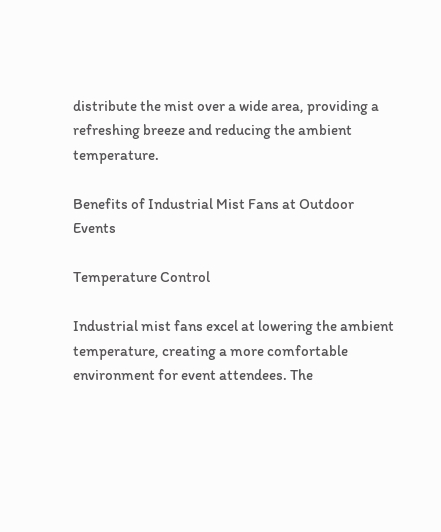distribute the mist over a wide area, providing a refreshing breeze and reducing the ambient temperature.

Benefits of Industrial Mist Fans at Outdoor Events

Temperature Control

Industrial mist fans excel at lowering the ambient temperature, creating a more comfortable environment for event attendees. The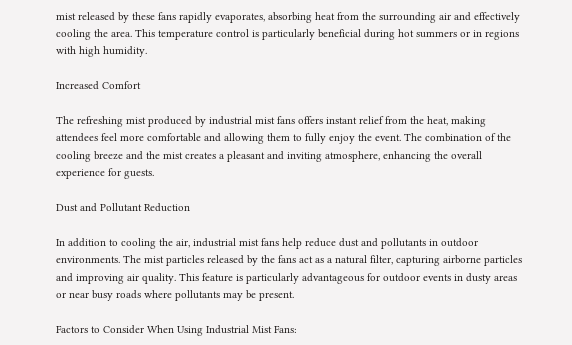mist released by these fans rapidly evaporates, absorbing heat from the surrounding air and effectively cooling the area. This temperature control is particularly beneficial during hot summers or in regions with high humidity.

Increased Comfort

The refreshing mist produced by industrial mist fans offers instant relief from the heat, making attendees feel more comfortable and allowing them to fully enjoy the event. The combination of the cooling breeze and the mist creates a pleasant and inviting atmosphere, enhancing the overall experience for guests.

Dust and Pollutant Reduction

In addition to cooling the air, industrial mist fans help reduce dust and pollutants in outdoor environments. The mist particles released by the fans act as a natural filter, capturing airborne particles and improving air quality. This feature is particularly advantageous for outdoor events in dusty areas or near busy roads where pollutants may be present.

Factors to Consider When Using Industrial Mist Fans: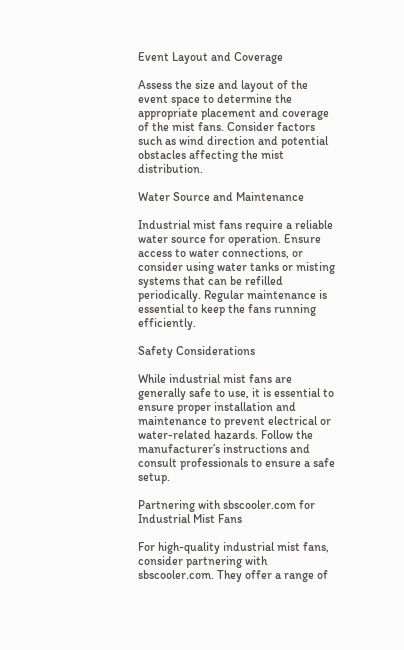Event Layout and Coverage

Assess the size and layout of the event space to determine the appropriate placement and coverage of the mist fans. Consider factors such as wind direction and potential obstacles affecting the mist distribution.

Water Source and Maintenance

Industrial mist fans require a reliable water source for operation. Ensure access to water connections, or consider using water tanks or misting systems that can be refilled periodically. Regular maintenance is essential to keep the fans running efficiently.

Safety Considerations

While industrial mist fans are generally safe to use, it is essential to ensure proper installation and maintenance to prevent electrical or water-related hazards. Follow the manufacturer’s instructions and consult professionals to ensure a safe setup.

Partnering with sbscooler.com for Industrial Mist Fans

For high-quality industrial mist fans, consider partnering with sbscooler.com. They offer a range of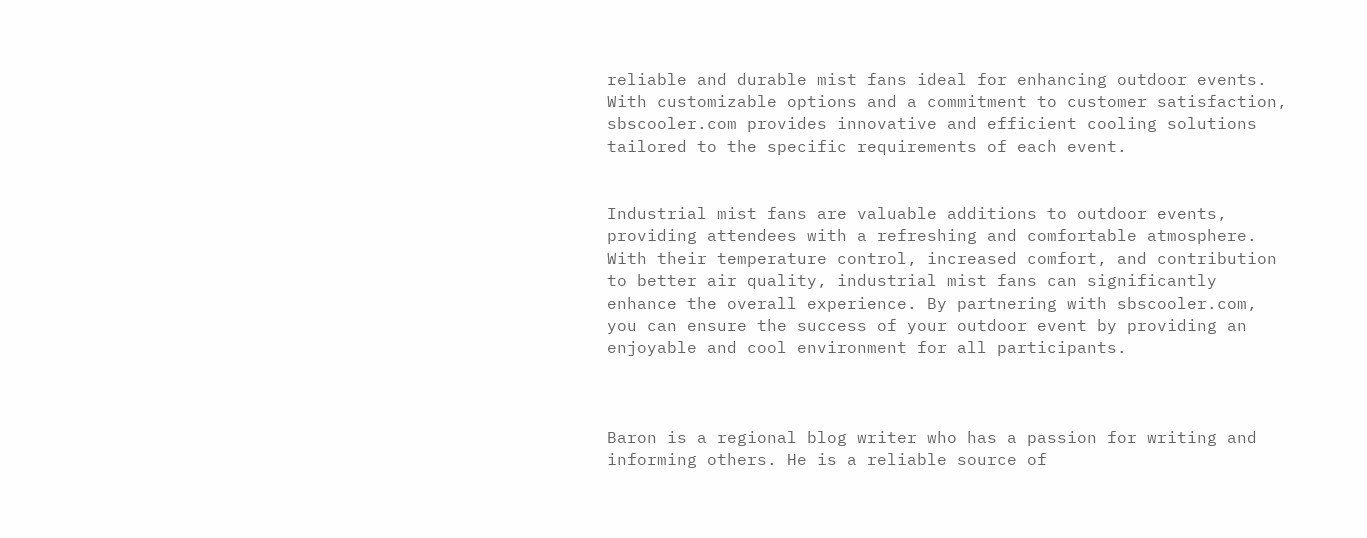reliable and durable mist fans ideal for enhancing outdoor events. With customizable options and a commitment to customer satisfaction, sbscooler.com provides innovative and efficient cooling solutions tailored to the specific requirements of each event.


Industrial mist fans are valuable additions to outdoor events, providing attendees with a refreshing and comfortable atmosphere. With their temperature control, increased comfort, and contribution to better air quality, industrial mist fans can significantly enhance the overall experience. By partnering with sbscooler.com, you can ensure the success of your outdoor event by providing an enjoyable and cool environment for all participants.



Baron is a regional blog writer who has a passion for writing and informing others. He is a reliable source of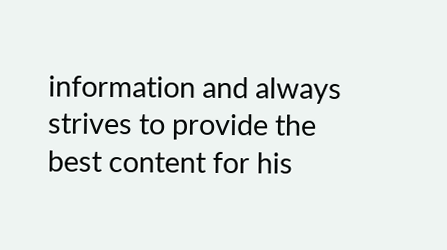information and always strives to provide the best content for his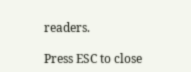readers.

Press ESC to close